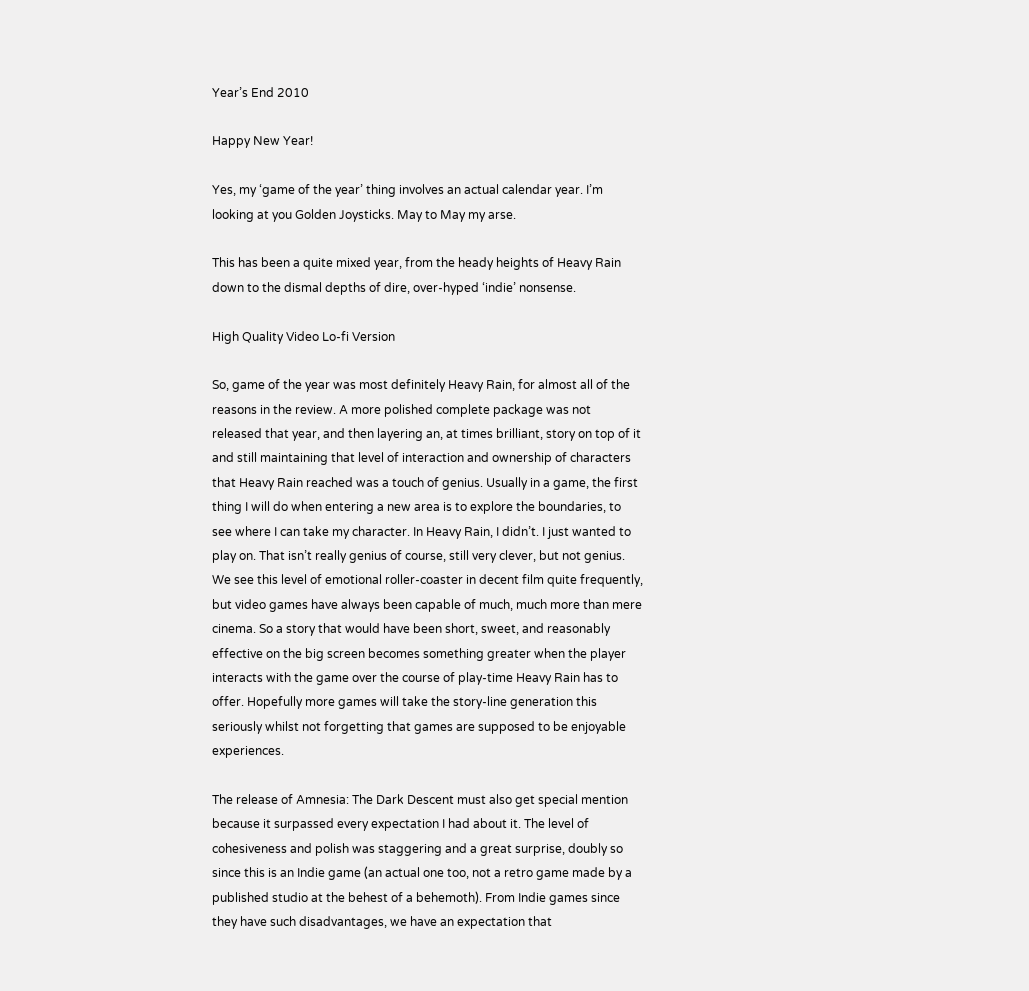Year’s End 2010

Happy New Year!

Yes, my ‘game of the year’ thing involves an actual calendar year. I’m looking at you Golden Joysticks. May to May my arse.

This has been a quite mixed year, from the heady heights of Heavy Rain down to the dismal depths of dire, over-hyped ‘indie’ nonsense.

High Quality Video Lo-fi Version

So, game of the year was most definitely Heavy Rain, for almost all of the reasons in the review. A more polished complete package was not released that year, and then layering an, at times brilliant, story on top of it and still maintaining that level of interaction and ownership of characters that Heavy Rain reached was a touch of genius. Usually in a game, the first thing I will do when entering a new area is to explore the boundaries, to see where I can take my character. In Heavy Rain, I didn’t. I just wanted to play on. That isn’t really genius of course, still very clever, but not genius. We see this level of emotional roller-coaster in decent film quite frequently, but video games have always been capable of much, much more than mere cinema. So a story that would have been short, sweet, and reasonably effective on the big screen becomes something greater when the player interacts with the game over the course of play-time Heavy Rain has to offer. Hopefully more games will take the story-line generation this seriously whilst not forgetting that games are supposed to be enjoyable experiences.

The release of Amnesia: The Dark Descent must also get special mention because it surpassed every expectation I had about it. The level of cohesiveness and polish was staggering and a great surprise, doubly so since this is an Indie game (an actual one too, not a retro game made by a published studio at the behest of a behemoth). From Indie games since they have such disadvantages, we have an expectation that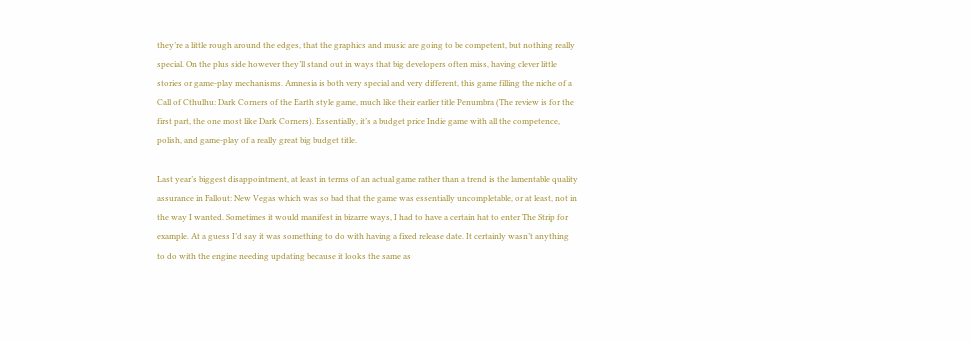they’re a little rough around the edges, that the graphics and music are going to be competent, but nothing really special. On the plus side however they’ll stand out in ways that big developers often miss, having clever little stories or game-play mechanisms. Amnesia is both very special and very different, this game filling the niche of a Call of Cthulhu: Dark Corners of the Earth style game, much like their earlier title Penumbra (The review is for the first part, the one most like Dark Corners). Essentially, it’s a budget price Indie game with all the competence, polish, and game-play of a really great big budget title.

Last year’s biggest disappointment, at least in terms of an actual game rather than a trend is the lamentable quality assurance in Fallout: New Vegas which was so bad that the game was essentially uncompletable, or at least, not in the way I wanted. Sometimes it would manifest in bizarre ways, I had to have a certain hat to enter The Strip for example. At a guess I’d say it was something to do with having a fixed release date. It certainly wasn’t anything to do with the engine needing updating because it looks the same as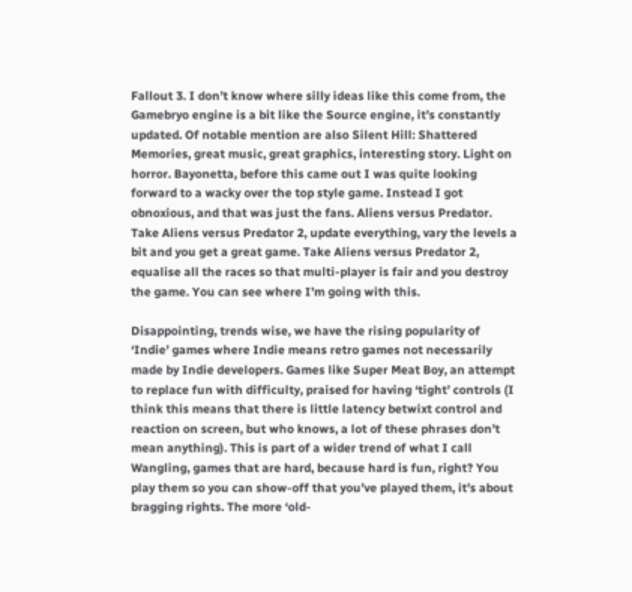Fallout 3. I don’t know where silly ideas like this come from, the Gamebryo engine is a bit like the Source engine, it’s constantly updated. Of notable mention are also Silent Hill: Shattered Memories, great music, great graphics, interesting story. Light on horror. Bayonetta, before this came out I was quite looking forward to a wacky over the top style game. Instead I got obnoxious, and that was just the fans. Aliens versus Predator. Take Aliens versus Predator 2, update everything, vary the levels a bit and you get a great game. Take Aliens versus Predator 2, equalise all the races so that multi-player is fair and you destroy the game. You can see where I’m going with this.

Disappointing, trends wise, we have the rising popularity of ‘Indie’ games where Indie means retro games not necessarily made by Indie developers. Games like Super Meat Boy, an attempt to replace fun with difficulty, praised for having ‘tight’ controls (I think this means that there is little latency betwixt control and reaction on screen, but who knows, a lot of these phrases don’t mean anything). This is part of a wider trend of what I call Wangling, games that are hard, because hard is fun, right? You play them so you can show-off that you’ve played them, it’s about bragging rights. The more ‘old-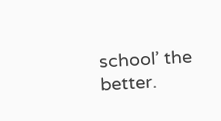school’ the better.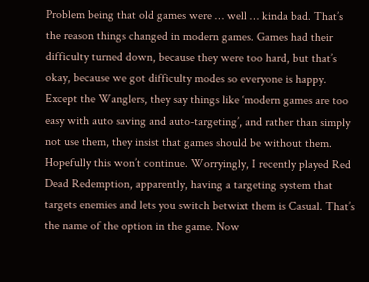Problem being that old games were … well … kinda bad. That’s the reason things changed in modern games. Games had their difficulty turned down, because they were too hard, but that’s okay, because we got difficulty modes so everyone is happy. Except the Wanglers, they say things like ‘modern games are too easy with auto saving and auto-targeting’, and rather than simply not use them, they insist that games should be without them. Hopefully this won’t continue. Worryingly, I recently played Red Dead Redemption, apparently, having a targeting system that targets enemies and lets you switch betwixt them is Casual. That’s the name of the option in the game. Now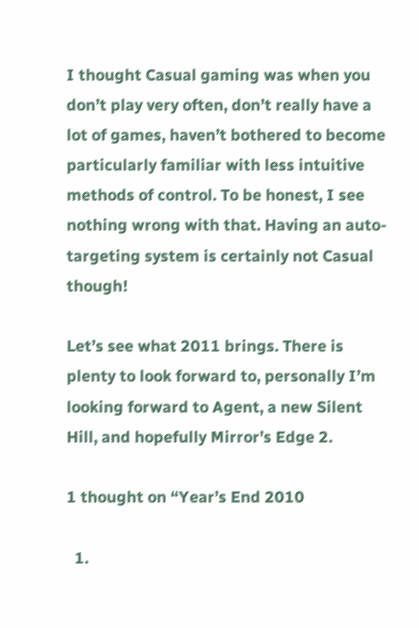I thought Casual gaming was when you don’t play very often, don’t really have a lot of games, haven’t bothered to become particularly familiar with less intuitive methods of control. To be honest, I see nothing wrong with that. Having an auto-targeting system is certainly not Casual though!

Let’s see what 2011 brings. There is plenty to look forward to, personally I’m looking forward to Agent, a new Silent Hill, and hopefully Mirror’s Edge 2.

1 thought on “Year’s End 2010

  1.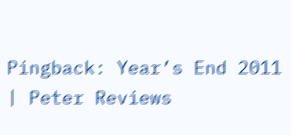Pingback: Year’s End 2011 | Peter Reviews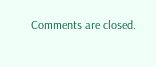Comments are closed.